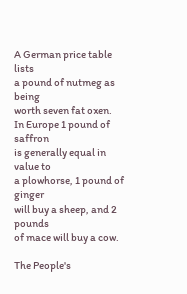A German price table lists
a pound of nutmeg as being
worth seven fat oxen.
In Europe 1 pound of saffron
is generally equal in value to
a plowhorse, 1 pound of ginger
will buy a sheep, and 2 pounds
of mace will buy a cow.

The People's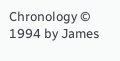Chronology ©
1994 by James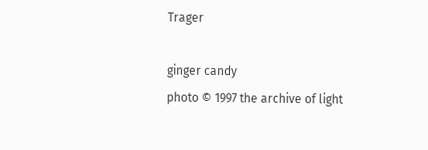Trager

ginger candy
photo © 1997 the archive of light